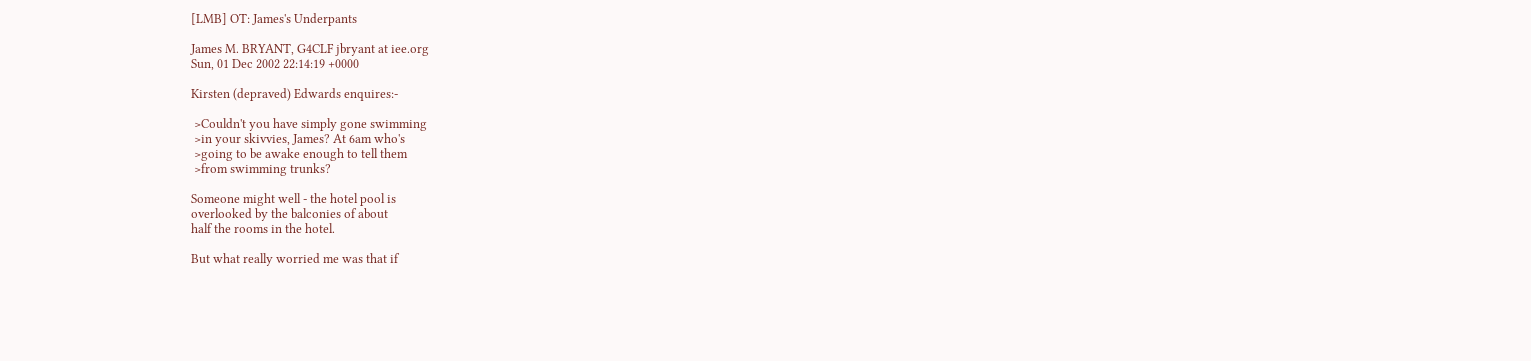[LMB] OT: James's Underpants

James M. BRYANT, G4CLF jbryant at iee.org
Sun, 01 Dec 2002 22:14:19 +0000

Kirsten (depraved) Edwards enquires:-

 >Couldn't you have simply gone swimming
 >in your skivvies, James? At 6am who's
 >going to be awake enough to tell them
 >from swimming trunks?

Someone might well - the hotel pool is
overlooked by the balconies of about
half the rooms in the hotel.

But what really worried me was that if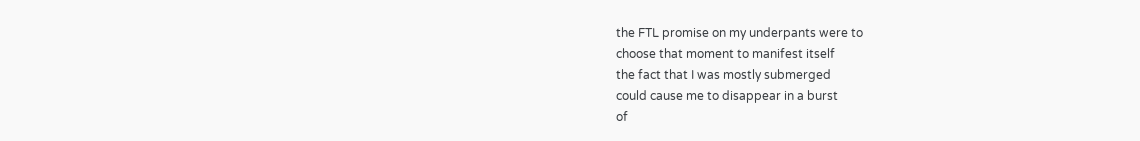the FTL promise on my underpants were to
choose that moment to manifest itself
the fact that I was mostly submerged
could cause me to disappear in a burst
of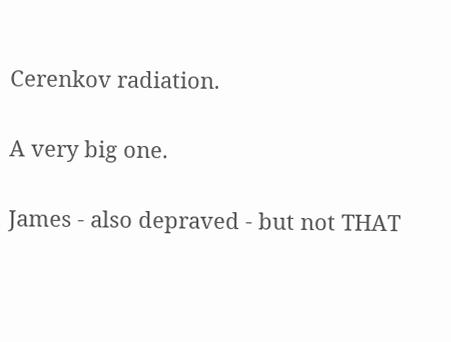Cerenkov radiation.

A very big one.

James - also depraved - but not THAT